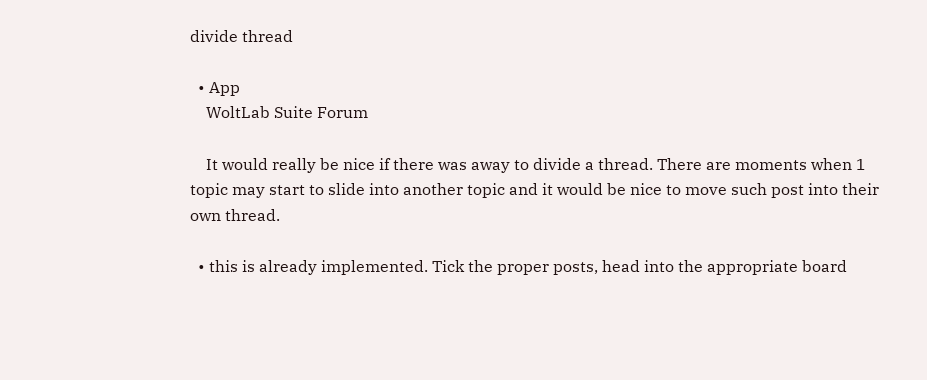divide thread

  • App
    WoltLab Suite Forum

    It would really be nice if there was away to divide a thread. There are moments when 1 topic may start to slide into another topic and it would be nice to move such post into their own thread.

  • this is already implemented. Tick the proper posts, head into the appropriate board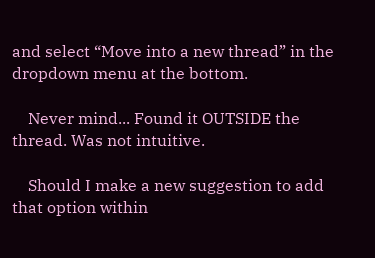and select “Move into a new thread” in the dropdown menu at the bottom.

    Never mind... Found it OUTSIDE the thread. Was not intuitive.

    Should I make a new suggestion to add that option within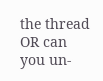the thread OR can you un-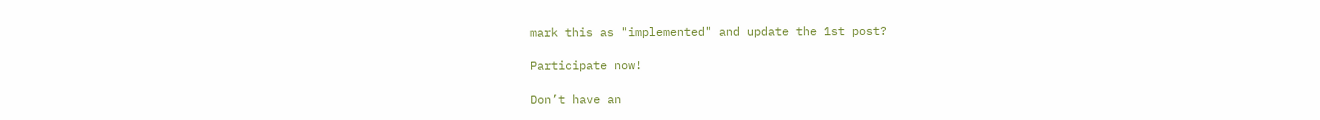mark this as "implemented" and update the 1st post?

Participate now!

Don’t have an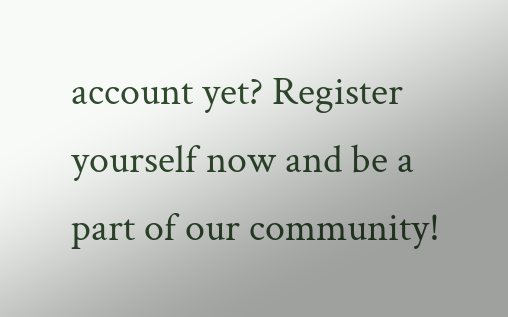account yet? Register yourself now and be a part of our community!